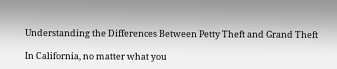Understanding the Differences Between Petty Theft and Grand Theft

In California, no matter what you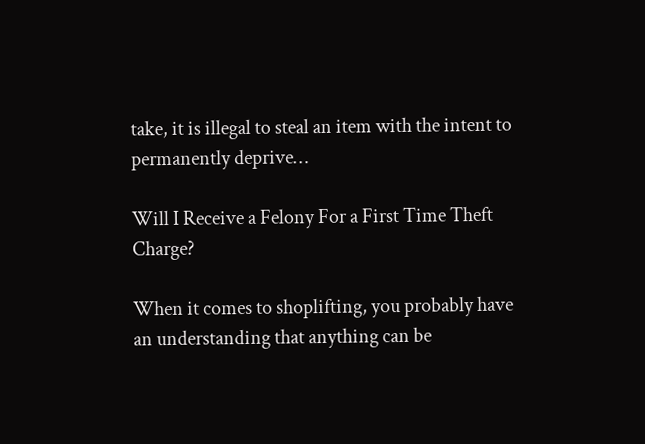take, it is illegal to steal an item with the intent to permanently deprive…

Will I Receive a Felony For a First Time Theft Charge?

When it comes to shoplifting, you probably have an understanding that anything can be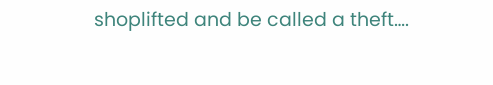shoplifted and be called a theft….